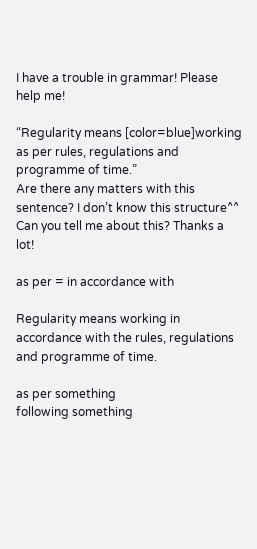I have a trouble in grammar! Please help me!

“Regularity means [color=blue]working as per rules, regulations and programme of time.”
Are there any matters with this sentence? I don’t know this structure^^ Can you tell me about this? Thanks a lot!

as per = in accordance with

Regularity means working in accordance with the rules, regulations and programme of time.

as per something
following something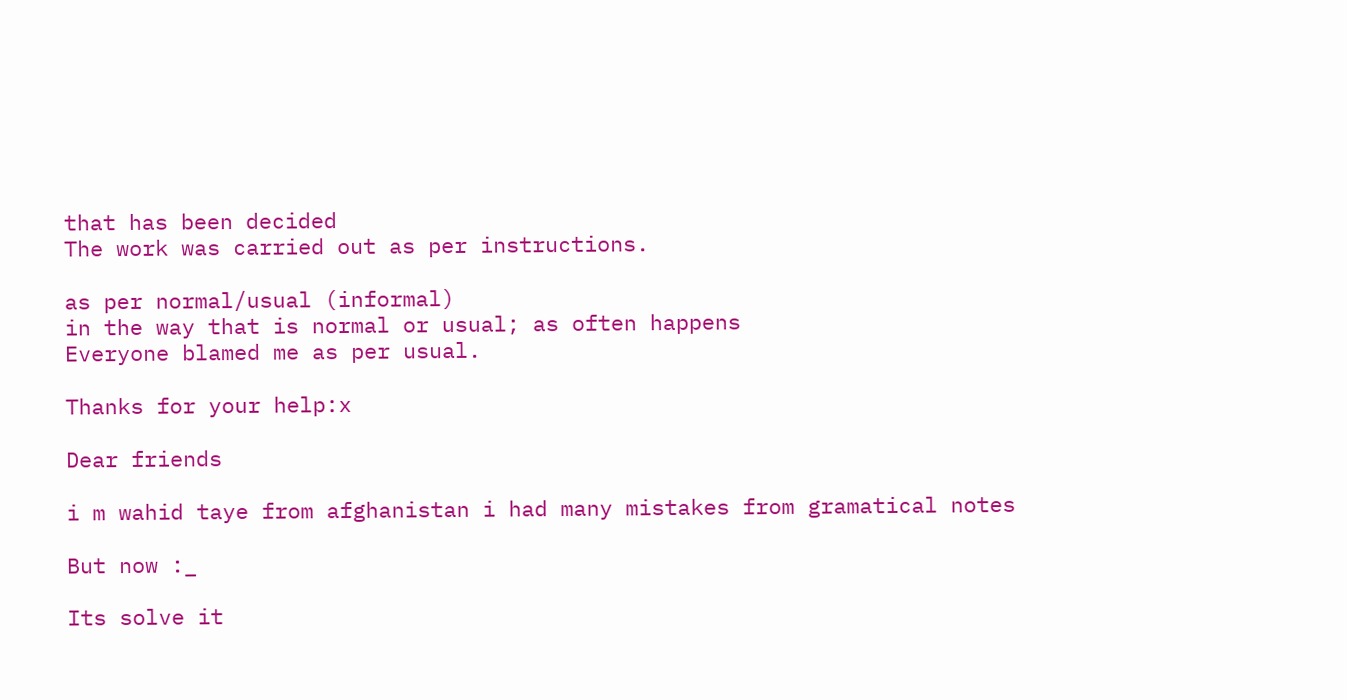that has been decided
The work was carried out as per instructions.

as per normal/usual (informal)
in the way that is normal or usual; as often happens
Everyone blamed me as per usual.

Thanks for your help:x

Dear friends

i m wahid taye from afghanistan i had many mistakes from gramatical notes

But now :_

Its solve it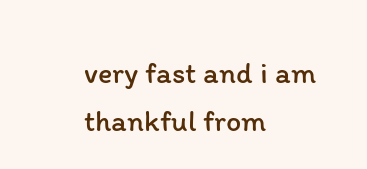very fast and i am thankful from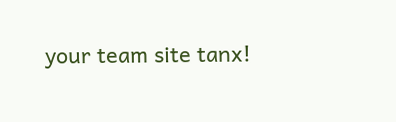your team site tanx!